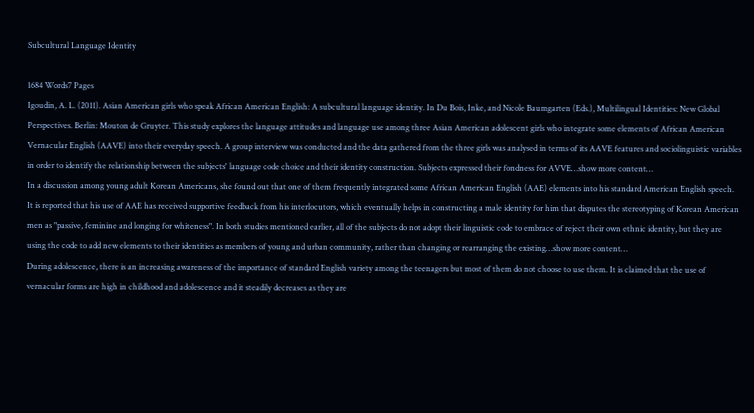Subcultural Language Identity

1684 Words7 Pages
Igoudin, A. L. (2011). Asian American girls who speak African American English: A subcultural language identity. In Du Bois, Inke, and Nicole Baumgarten (Eds.), Multilingual Identities: New Global Perspectives. Berlin: Mouton de Gruyter. This study explores the language attitudes and language use among three Asian American adolescent girls who integrate some elements of African American Vernacular English (AAVE) into their everyday speech. A group interview was conducted and the data gathered from the three girls was analysed in terms of its AAVE features and sociolinguistic variables in order to identify the relationship between the subjects' language code choice and their identity construction. Subjects expressed their fondness for AVVE…show more content…
In a discussion among young adult Korean Americans, she found out that one of them frequently integrated some African American English (AAE) elements into his standard American English speech. It is reported that his use of AAE has received supportive feedback from his interlocutors, which eventually helps in constructing a male identity for him that disputes the stereotyping of Korean American men as "passive, feminine and longing for whiteness". In both studies mentioned earlier, all of the subjects do not adopt their linguistic code to embrace of reject their own ethnic identity, but they are using the code to add new elements to their identities as members of young and urban community, rather than changing or rearranging the existing…show more content…
During adolescence, there is an increasing awareness of the importance of standard English variety among the teenagers but most of them do not choose to use them. It is claimed that the use of vernacular forms are high in childhood and adolescence and it steadily decreases as they are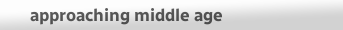approaching middle age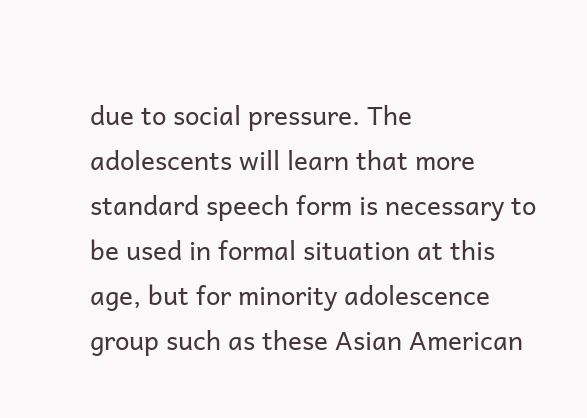due to social pressure. The adolescents will learn that more standard speech form is necessary to be used in formal situation at this age, but for minority adolescence group such as these Asian American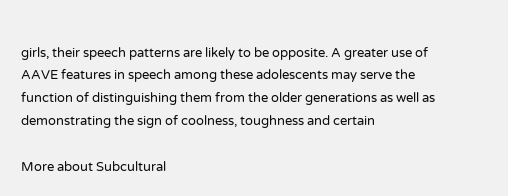girls, their speech patterns are likely to be opposite. A greater use of AAVE features in speech among these adolescents may serve the function of distinguishing them from the older generations as well as demonstrating the sign of coolness, toughness and certain

More about Subcultural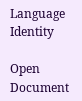Language Identity

Open Document